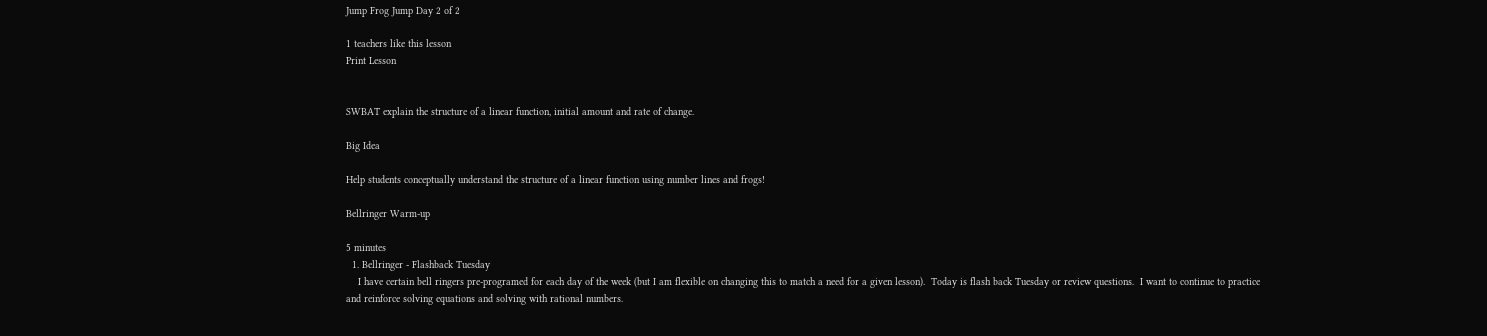Jump Frog Jump Day 2 of 2

1 teachers like this lesson
Print Lesson


SWBAT explain the structure of a linear function, initial amount and rate of change.

Big Idea

Help students conceptually understand the structure of a linear function using number lines and frogs!

Bellringer Warm-up

5 minutes
  1. Bellringer - Flashback Tuesday
    I have certain bell ringers pre-programed for each day of the week (but I am flexible on changing this to match a need for a given lesson).  Today is flash back Tuesday or review questions.  I want to continue to practice and reinforce solving equations and solving with rational numbers.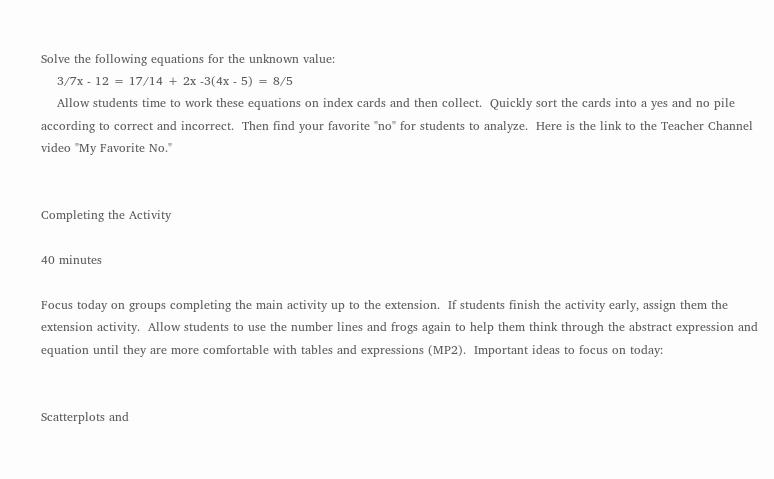Solve the following equations for the unknown value:
    3/7x - 12 = 17/14 + 2x -3(4x - 5) = 8/5
    Allow students time to work these equations on index cards and then collect.  Quickly sort the cards into a yes and no pile according to correct and incorrect.  Then find your favorite "no" for students to analyze.  Here is the link to the Teacher Channel video "My Favorite No."


Completing the Activity

40 minutes

Focus today on groups completing the main activity up to the extension.  If students finish the activity early, assign them the extension activity.  Allow students to use the number lines and frogs again to help them think through the abstract expression and equation until they are more comfortable with tables and expressions (MP2).  Important ideas to focus on today:


Scatterplots and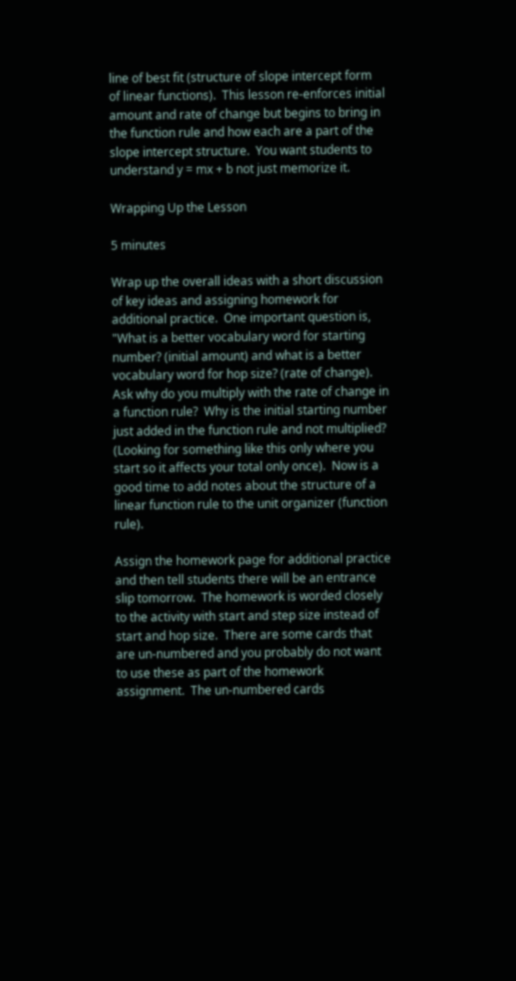line of best fit (structure of slope intercept form of linear functions).  This lesson re-enforces initial amount and rate of change but begins to bring in the function rule and how each are a part of the slope intercept structure.  You want students to understand y = mx + b not just memorize it.

Wrapping Up the Lesson

5 minutes

Wrap up the overall ideas with a short discussion of key ideas and assigning homework for additional practice.  One important question is, "What is a better vocabulary word for starting number? (initial amount) and what is a better vocabulary word for hop size? (rate of change).   Ask why do you multiply with the rate of change in a function rule?  Why is the initial starting number just added in the function rule and not multiplied? (Looking for something like this only where you start so it affects your total only once).  Now is a good time to add notes about the structure of a linear function rule to the unit organizer (function rule).

Assign the homework page for additional practice and then tell students there will be an entrance slip tomorrow.  The homework is worded closely to the activity with start and step size instead of start and hop size.  There are some cards that are un-numbered and you probably do not want to use these as part of the homework assignment.  The un-numbered cards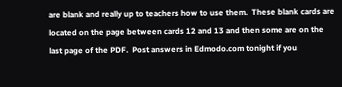are blank and really up to teachers how to use them.  These blank cards are located on the page between cards 12 and 13 and then some are on the last page of the PDF.  Post answers in Edmodo.com tonight if you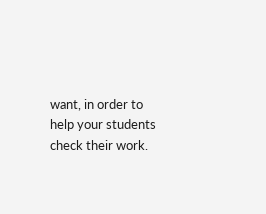want, in order to help your students check their work.